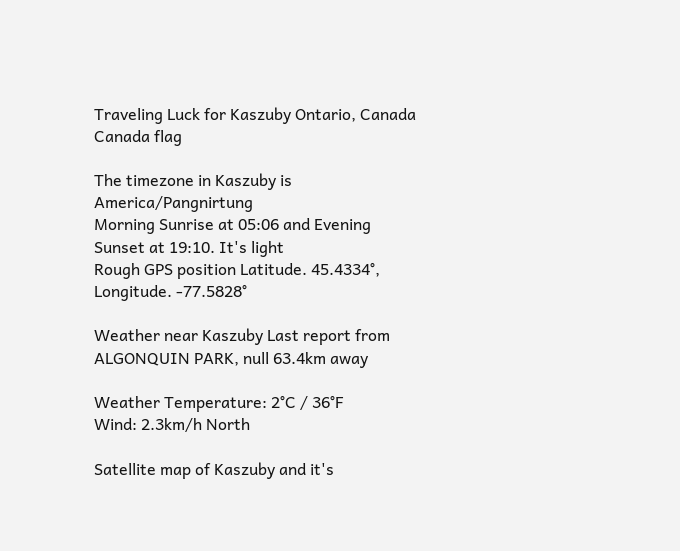Traveling Luck for Kaszuby Ontario, Canada Canada flag

The timezone in Kaszuby is America/Pangnirtung
Morning Sunrise at 05:06 and Evening Sunset at 19:10. It's light
Rough GPS position Latitude. 45.4334°, Longitude. -77.5828°

Weather near Kaszuby Last report from ALGONQUIN PARK, null 63.4km away

Weather Temperature: 2°C / 36°F
Wind: 2.3km/h North

Satellite map of Kaszuby and it's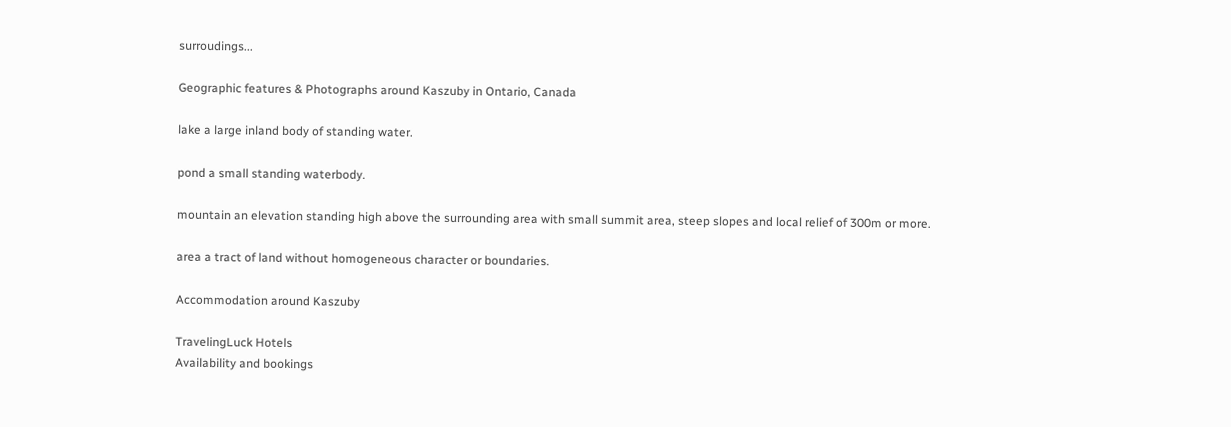surroudings...

Geographic features & Photographs around Kaszuby in Ontario, Canada

lake a large inland body of standing water.

pond a small standing waterbody.

mountain an elevation standing high above the surrounding area with small summit area, steep slopes and local relief of 300m or more.

area a tract of land without homogeneous character or boundaries.

Accommodation around Kaszuby

TravelingLuck Hotels
Availability and bookings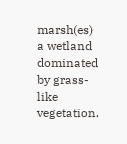marsh(es) a wetland dominated by grass-like vegetation.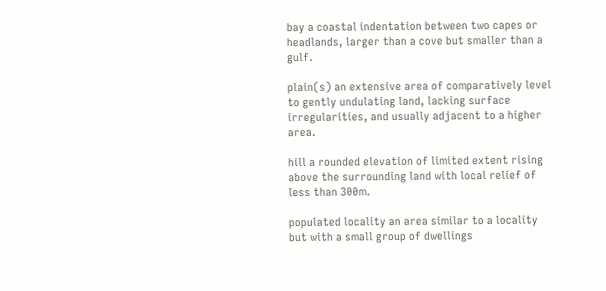bay a coastal indentation between two capes or headlands, larger than a cove but smaller than a gulf.

plain(s) an extensive area of comparatively level to gently undulating land, lacking surface irregularities, and usually adjacent to a higher area.

hill a rounded elevation of limited extent rising above the surrounding land with local relief of less than 300m.

populated locality an area similar to a locality but with a small group of dwellings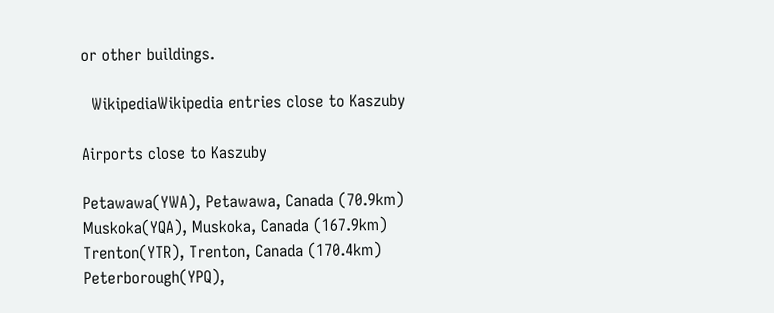or other buildings.

  WikipediaWikipedia entries close to Kaszuby

Airports close to Kaszuby

Petawawa(YWA), Petawawa, Canada (70.9km)
Muskoka(YQA), Muskoka, Canada (167.9km)
Trenton(YTR), Trenton, Canada (170.4km)
Peterborough(YPQ),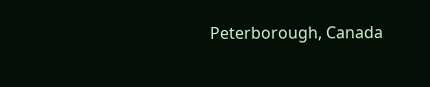Peterborough, Canada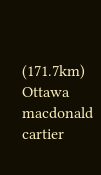(171.7km)
Ottawa macdonald cartier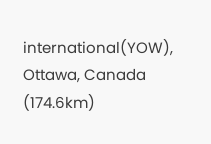international(YOW), Ottawa, Canada (174.6km)